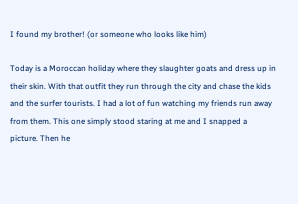I found my brother! (or someone who looks like him)

Today is a Moroccan holiday where they slaughter goats and dress up in their skin. With that outfit they run through the city and chase the kids and the surfer tourists. I had a lot of fun watching my friends run away from them. This one simply stood staring at me and I snapped a picture. Then he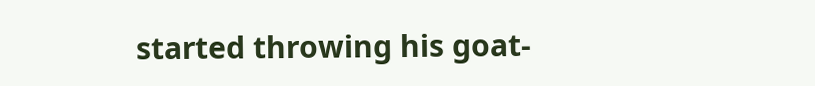started throwing his goat-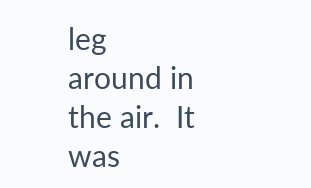leg around in the air.  It was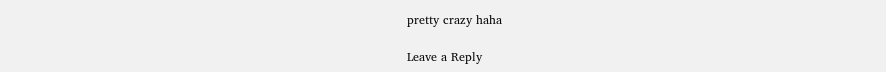pretty crazy haha

Leave a Reply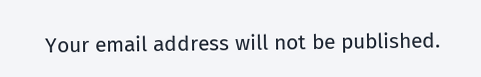Your email address will not be published.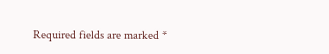Required fields are marked *